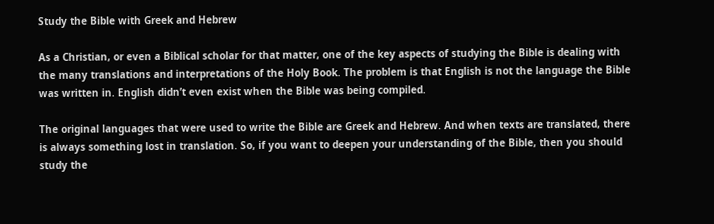Study the Bible with Greek and Hebrew

As a Christian, or even a Biblical scholar for that matter, one of the key aspects of studying the Bible is dealing with the many translations and interpretations of the Holy Book. The problem is that English is not the language the Bible was written in. English didn’t even exist when the Bible was being compiled.

The original languages that were used to write the Bible are Greek and Hebrew. And when texts are translated, there is always something lost in translation. So, if you want to deepen your understanding of the Bible, then you should study the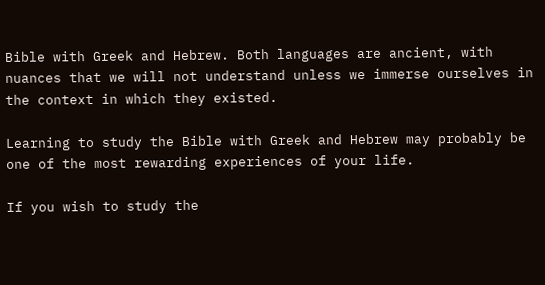Bible with Greek and Hebrew. Both languages are ancient, with nuances that we will not understand unless we immerse ourselves in the context in which they existed.

Learning to study the Bible with Greek and Hebrew may probably be one of the most rewarding experiences of your life.

If you wish to study the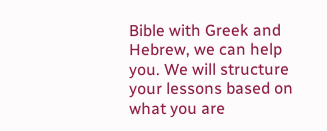Bible with Greek and Hebrew, we can help you. We will structure your lessons based on what you are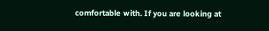comfortable with. If you are looking at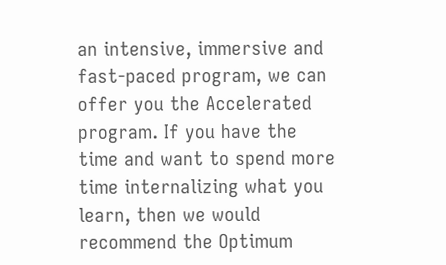an intensive, immersive and fast-paced program, we can offer you the Accelerated program. If you have the time and want to spend more time internalizing what you learn, then we would recommend the Optimum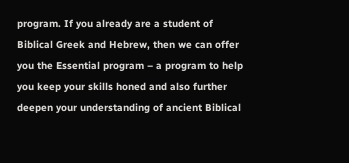program. If you already are a student of Biblical Greek and Hebrew, then we can offer you the Essential program – a program to help you keep your skills honed and also further deepen your understanding of ancient Biblical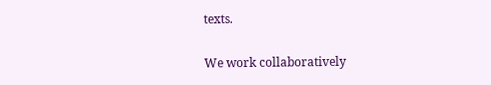texts.

We work collaboratively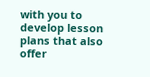with you to develop lesson plans that also offer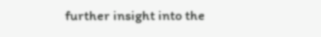further insight into the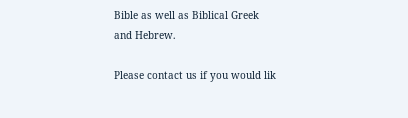Bible as well as Biblical Greek and Hebrew.

Please contact us if you would lik